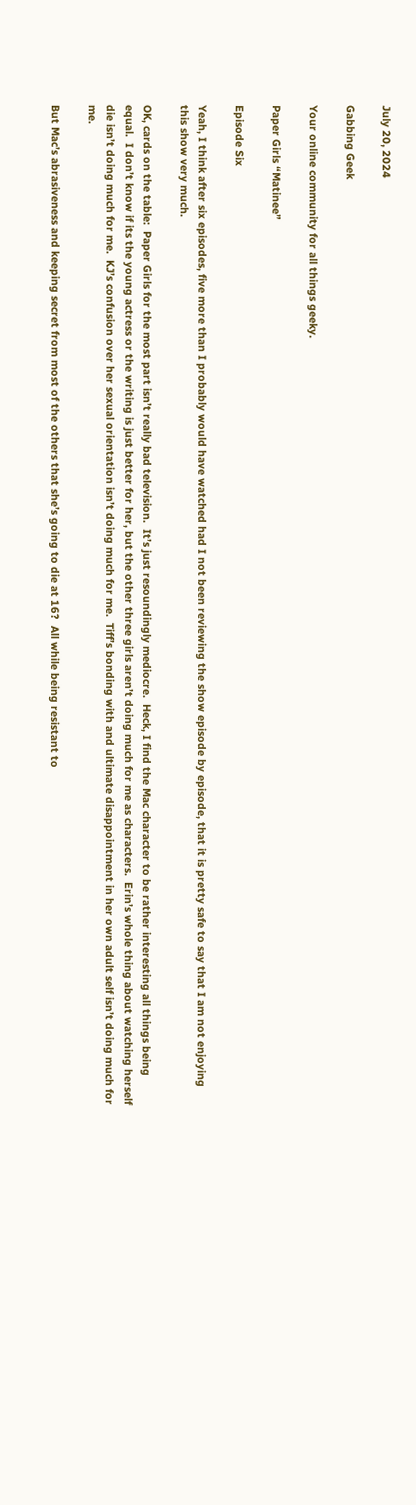July 20, 2024

Gabbing Geek

Your online community for all things geeky.

Paper Girls “Matinee”

Episode Six

Yeah, I think after six episodes, five more than I probably would have watched had I not been reviewing the show episode by episode, that it is pretty safe to say that I am not enjoying this show very much.

OK, cards on the table:  Paper Girls for the most part isn’t really bad television.  It’s just resoundingly mediocre.  Heck, I find the Mac character to be rather interesting all things being equal.  I don’t know if its the young actress or the writing is just better for her, but the other three girls aren’t doing much for me as characters.  Erin’s whole thing about watching herself die isn’t doing much for me.  KJ’s confusion over her sexual orientation isn’t doing much for me.  Tiff’s bonding with and ultimate disappointment in her own adult self isn’t doing much for me.

But Mac’s abrasiveness and keeping secret from most of the others that she’s going to die at 16?  All while being resistant to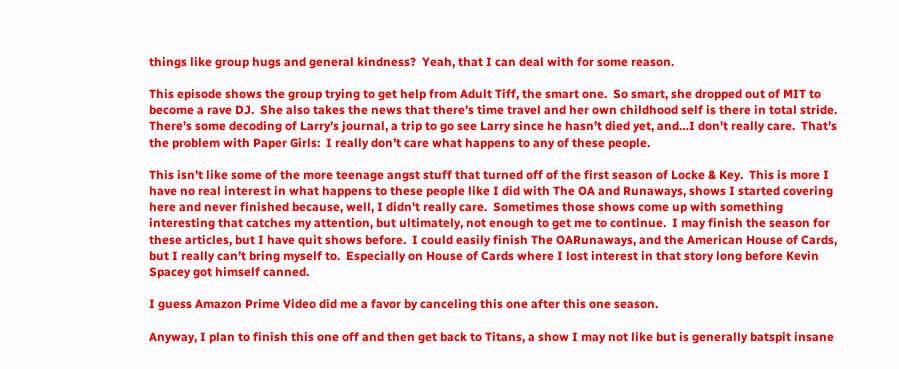things like group hugs and general kindness?  Yeah, that I can deal with for some reason.

This episode shows the group trying to get help from Adult Tiff, the smart one.  So smart, she dropped out of MIT to become a rave DJ.  She also takes the news that there’s time travel and her own childhood self is there in total stride.  There’s some decoding of Larry’s journal, a trip to go see Larry since he hasn’t died yet, and…I don’t really care.  That’s the problem with Paper Girls:  I really don’t care what happens to any of these people.

This isn’t like some of the more teenage angst stuff that turned off of the first season of Locke & Key.  This is more I have no real interest in what happens to these people like I did with The OA and Runaways, shows I started covering here and never finished because, well, I didn’t really care.  Sometimes those shows come up with something interesting that catches my attention, but ultimately, not enough to get me to continue.  I may finish the season for these articles, but I have quit shows before.  I could easily finish The OARunaways, and the American House of Cards, but I really can’t bring myself to.  Especially on House of Cards where I lost interest in that story long before Kevin Spacey got himself canned.

I guess Amazon Prime Video did me a favor by canceling this one after this one season.

Anyway, I plan to finish this one off and then get back to Titans, a show I may not like but is generally batspit insane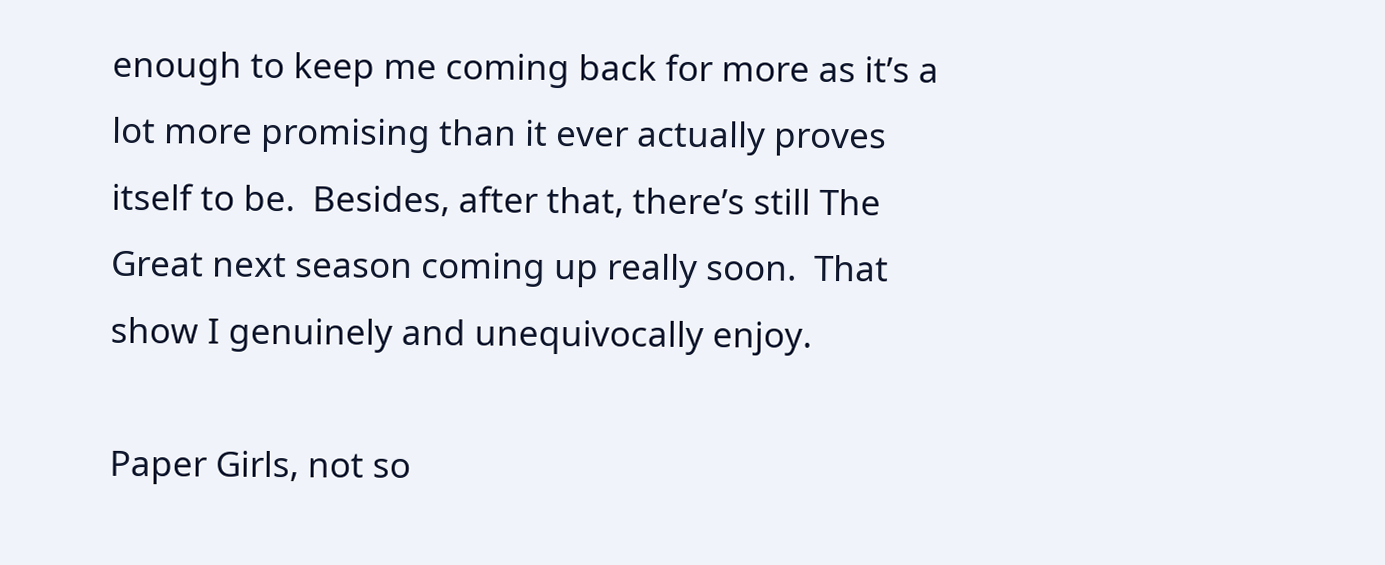enough to keep me coming back for more as it’s a lot more promising than it ever actually proves itself to be.  Besides, after that, there’s still The Great next season coming up really soon.  That show I genuinely and unequivocally enjoy.

Paper Girls, not so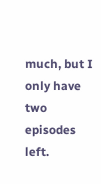much, but I only have two episodes left.